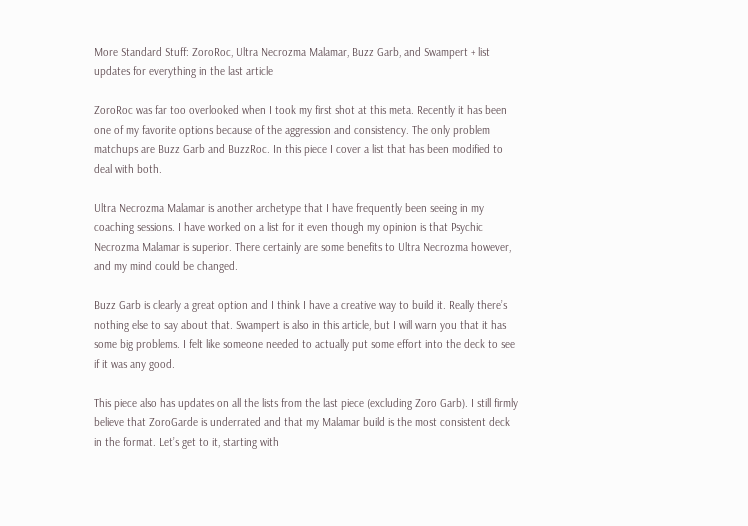More Standard Stuff: ZoroRoc, Ultra Necrozma Malamar, Buzz Garb, and Swampert + list updates for everything in the last article

ZoroRoc was far too overlooked when I took my first shot at this meta. Recently it has been one of my favorite options because of the aggression and consistency. The only problem matchups are Buzz Garb and BuzzRoc. In this piece I cover a list that has been modified to deal with both.

Ultra Necrozma Malamar is another archetype that I have frequently been seeing in my coaching sessions. I have worked on a list for it even though my opinion is that Psychic Necrozma Malamar is superior. There certainly are some benefits to Ultra Necrozma however, and my mind could be changed.

Buzz Garb is clearly a great option and I think I have a creative way to build it. Really there’s nothing else to say about that. Swampert is also in this article, but I will warn you that it has some big problems. I felt like someone needed to actually put some effort into the deck to see if it was any good.

This piece also has updates on all the lists from the last piece (excluding Zoro Garb). I still firmly believe that ZoroGarde is underrated and that my Malamar build is the most consistent deck in the format. Let’s get to it, starting with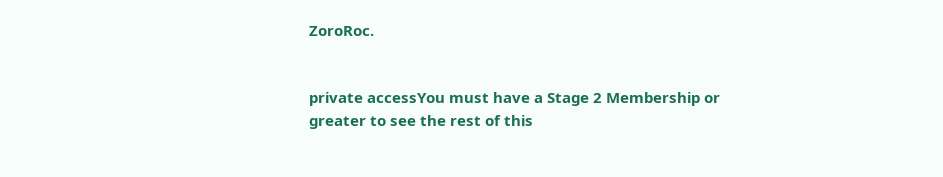ZoroRoc.


private accessYou must have a Stage 2 Membership or greater to see the rest of this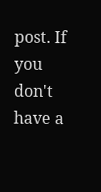post. If you don't have a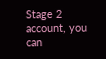Stage 2 account, you can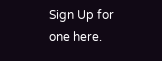Sign Up for one here.